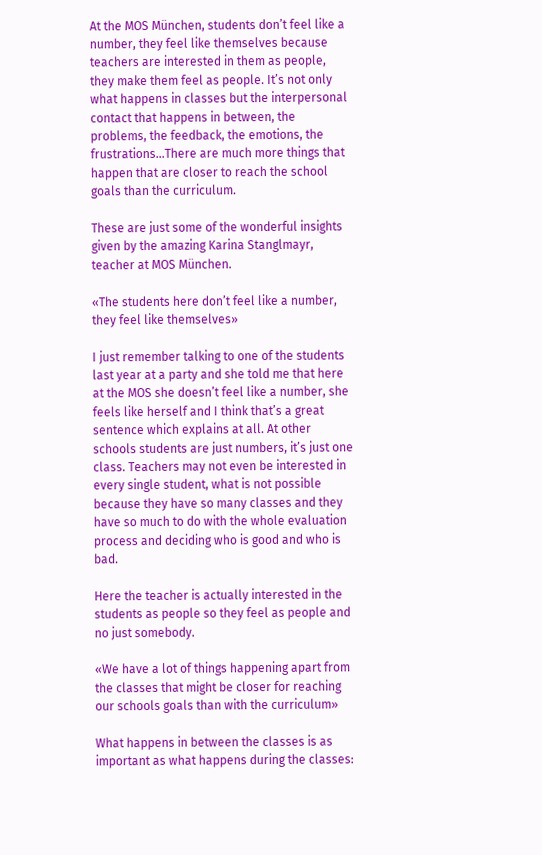At the MOS München, students don’t feel like a number, they feel like themselves because teachers are interested in them as people, they make them feel as people. It’s not only what happens in classes but the interpersonal contact that happens in between, the problems, the feedback, the emotions, the frustrations…There are much more things that happen that are closer to reach the school goals than the curriculum.

These are just some of the wonderful insights given by the amazing Karina Stanglmayr, teacher at MOS München.

«The students here don’t feel like a number, they feel like themselves»

I just remember talking to one of the students last year at a party and she told me that here at the MOS she doesn’t feel like a number, she feels like herself and I think that’s a great sentence which explains at all. At other schools students are just numbers, it’s just one class. Teachers may not even be interested in every single student, what is not possible because they have so many classes and they have so much to do with the whole evaluation process and deciding who is good and who is bad.

Here the teacher is actually interested in the students as people so they feel as people and no just somebody.

«We have a lot of things happening apart from the classes that might be closer for reaching our schools goals than with the curriculum»

What happens in between the classes is as important as what happens during the classes: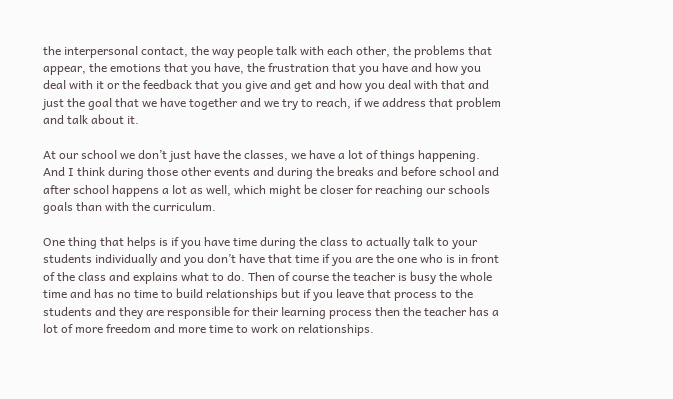the interpersonal contact, the way people talk with each other, the problems that appear, the emotions that you have, the frustration that you have and how you deal with it or the feedback that you give and get and how you deal with that and just the goal that we have together and we try to reach, if we address that problem and talk about it.

At our school we don’t just have the classes, we have a lot of things happening. And I think during those other events and during the breaks and before school and after school happens a lot as well, which might be closer for reaching our schools goals than with the curriculum.

One thing that helps is if you have time during the class to actually talk to your students individually and you don’t have that time if you are the one who is in front of the class and explains what to do. Then of course the teacher is busy the whole time and has no time to build relationships but if you leave that process to the students and they are responsible for their learning process then the teacher has a lot of more freedom and more time to work on relationships.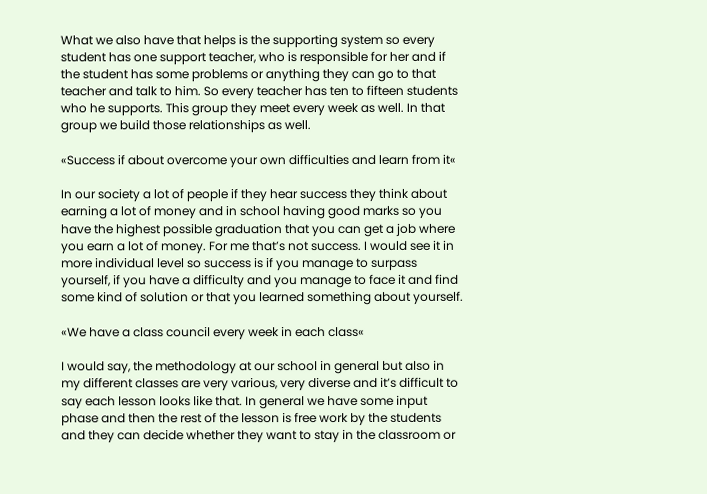What we also have that helps is the supporting system so every student has one support teacher, who is responsible for her and if the student has some problems or anything they can go to that teacher and talk to him. So every teacher has ten to fifteen students who he supports. This group they meet every week as well. In that group we build those relationships as well.

«Success if about overcome your own difficulties and learn from it«

In our society a lot of people if they hear success they think about earning a lot of money and in school having good marks so you have the highest possible graduation that you can get a job where you earn a lot of money. For me that’s not success. I would see it in more individual level so success is if you manage to surpass yourself, if you have a difficulty and you manage to face it and find some kind of solution or that you learned something about yourself.

«We have a class council every week in each class«

I would say, the methodology at our school in general but also in my different classes are very various, very diverse and it’s difficult to say each lesson looks like that. In general we have some input phase and then the rest of the lesson is free work by the students and they can decide whether they want to stay in the classroom or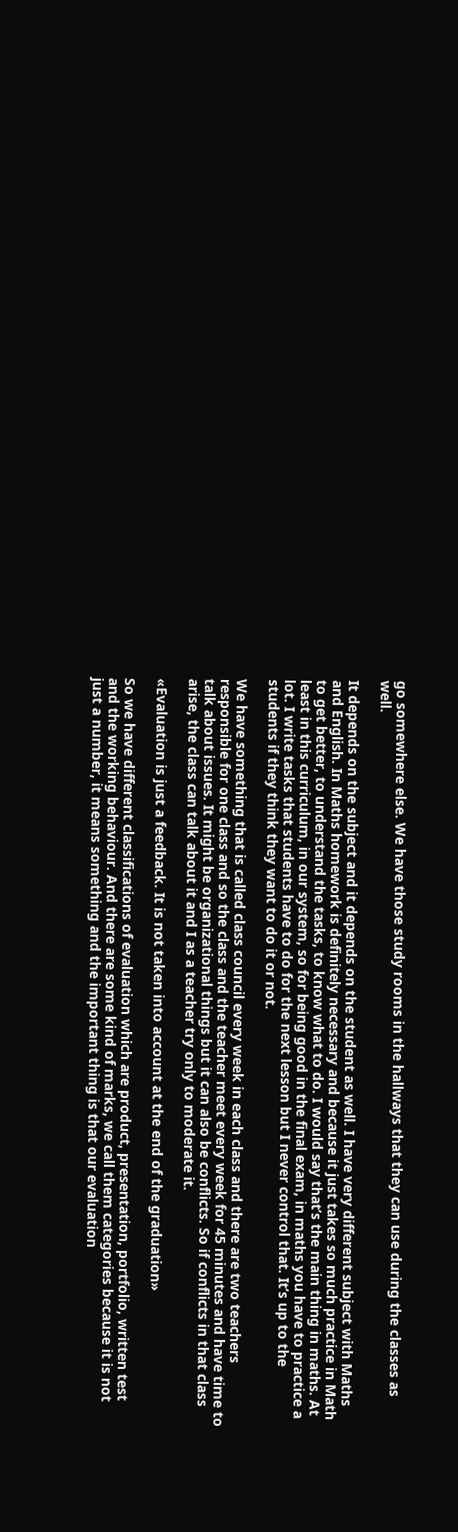go somewhere else. We have those study rooms in the hallways that they can use during the classes as well.

It depends on the subject and it depends on the student as well. I have very different subject with Maths and English. In Maths homework is definitely necessary and because it just takes so much practice in Math to get better, to understand the tasks, to know what to do. I would say that’s the main thing in maths. At least in this curriculum, in our system, so for being good in the final exam, in maths you have to practice a lot. I write tasks that students have to do for the next lesson but I never control that. It’s up to the students if they think they want to do it or not.

We have something that is called class council every week in each class and there are two teachers responsible for one class and so the class and the teacher meet every week for 45 minutes and have time to talk about issues. It might be organizational things but it can also be conflicts. So if conflicts in that class arise, the class can talk about it and I as a teacher try only to moderate it.

«Evaluation is just a feedback. It is not taken into account at the end of the graduation»

So we have different classifications of evaluation which are product, presentation, portfolio, written test and the working behaviour. And there are some kind of marks, we call them categories because it is not just a number, it means something and the important thing is that our evaluation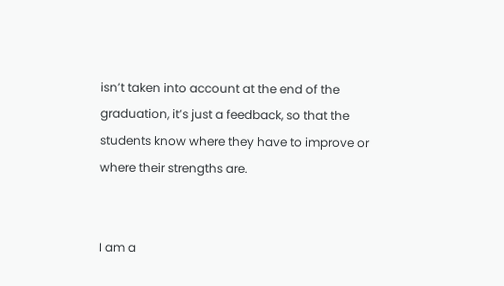isn’t taken into account at the end of the graduation, it’s just a feedback, so that the students know where they have to improve or where their strengths are.


I am a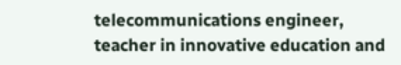telecommunications engineer, teacher in innovative education and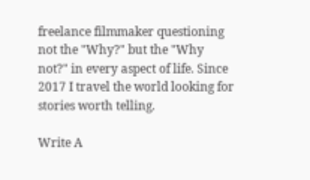freelance filmmaker questioning not the "Why?" but the "Why not?" in every aspect of life. Since 2017 I travel the world looking for stories worth telling.

Write A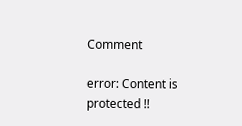Comment

error: Content is protected !!